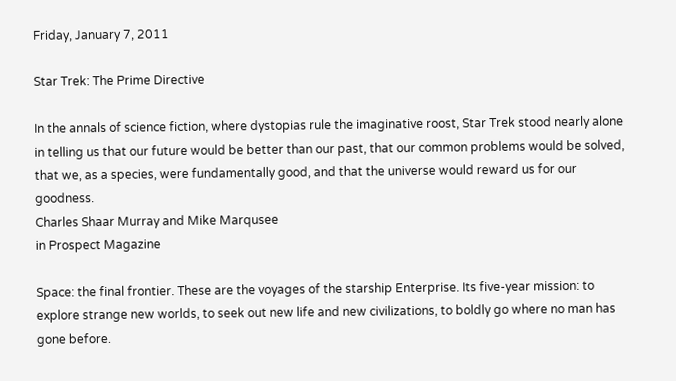Friday, January 7, 2011

Star Trek: The Prime Directive

In the annals of science fiction, where dystopias rule the imaginative roost, Star Trek stood nearly alone in telling us that our future would be better than our past, that our common problems would be solved, that we, as a species, were fundamentally good, and that the universe would reward us for our goodness.
Charles Shaar Murray and Mike Marqusee
in Prospect Magazine

Space: the final frontier. These are the voyages of the starship Enterprise. Its five-year mission: to explore strange new worlds, to seek out new life and new civilizations, to boldly go where no man has gone before.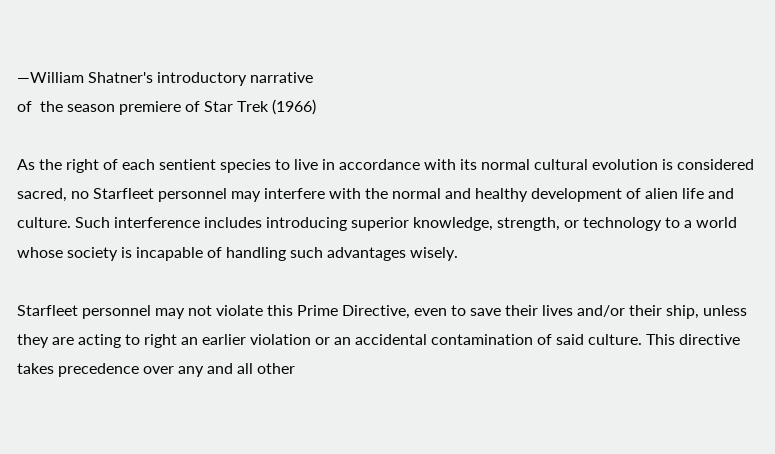—William Shatner's introductory narrative
of  the season premiere of Star Trek (1966)

As the right of each sentient species to live in accordance with its normal cultural evolution is considered sacred, no Starfleet personnel may interfere with the normal and healthy development of alien life and culture. Such interference includes introducing superior knowledge, strength, or technology to a world whose society is incapable of handling such advantages wisely.

Starfleet personnel may not violate this Prime Directive, even to save their lives and/or their ship, unless they are acting to right an earlier violation or an accidental contamination of said culture. This directive takes precedence over any and all other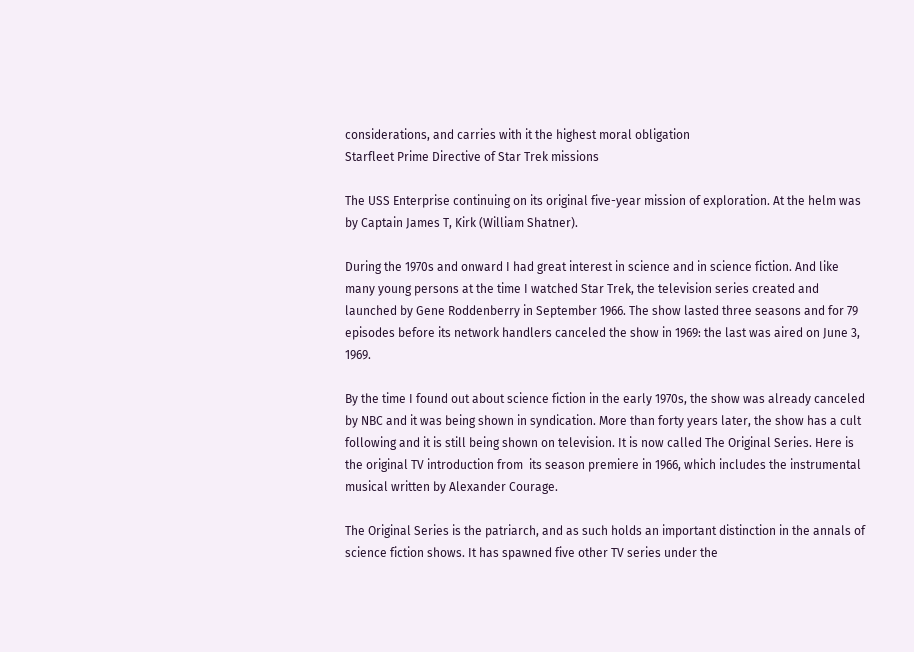considerations, and carries with it the highest moral obligation
Starfleet Prime Directive of Star Trek missions

The USS Enterprise continuing on its original five-year mission of exploration. At the helm was by Captain James T, Kirk (William Shatner).

During the 1970s and onward I had great interest in science and in science fiction. And like many young persons at the time I watched Star Trek, the television series created and launched by Gene Roddenberry in September 1966. The show lasted three seasons and for 79 episodes before its network handlers canceled the show in 1969: the last was aired on June 3, 1969.

By the time I found out about science fiction in the early 1970s, the show was already canceled by NBC and it was being shown in syndication. More than forty years later, the show has a cult following and it is still being shown on television. It is now called The Original Series. Here is the original TV introduction from  its season premiere in 1966, which includes the instrumental musical written by Alexander Courage.

The Original Series is the patriarch, and as such holds an important distinction in the annals of science fiction shows. It has spawned five other TV series under the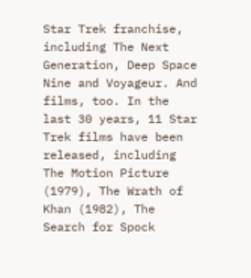Star Trek franchise,  including The Next Generation, Deep Space Nine and Voyageur. And films, too. In the last 30 years, 11 Star Trek films have been released, including The Motion Picture (1979), The Wrath of Khan (1982), The Search for Spock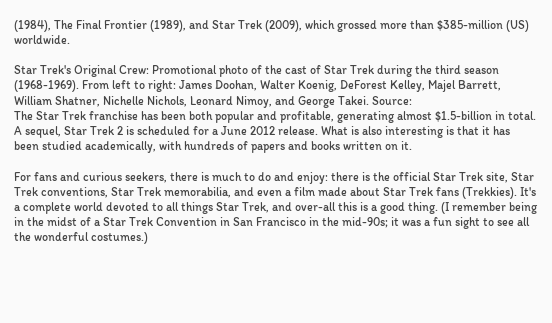(1984), The Final Frontier (1989), and Star Trek (2009), which grossed more than $385-million (US) worldwide.

Star Trek's Original Crew: Promotional photo of the cast of Star Trek during the third season (1968-1969). From left to right: James Doohan, Walter Koenig, DeForest Kelley, Majel Barrett, William Shatner, Nichelle Nichols, Leonard Nimoy, and George Takei. Source:
The Star Trek franchise has been both popular and profitable, generating almost $1.5-billion in total. A sequel, Star Trek 2 is scheduled for a June 2012 release. What is also interesting is that it has been studied academically, with hundreds of papers and books written on it.

For fans and curious seekers, there is much to do and enjoy: there is the official Star Trek site, Star Trek conventions, Star Trek memorabilia, and even a film made about Star Trek fans (Trekkies). It's a complete world devoted to all things Star Trek, and over-all this is a good thing. (I remember being in the midst of a Star Trek Convention in San Francisco in the mid-90s; it was a fun sight to see all the wonderful costumes.)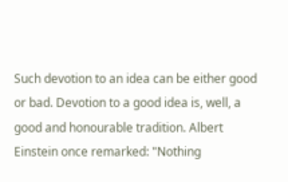Such devotion to an idea can be either good or bad. Devotion to a good idea is, well, a good and honourable tradition. Albert Einstein once remarked: "Nothing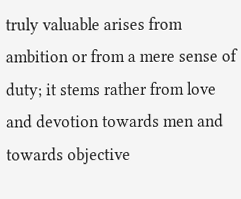truly valuable arises from ambition or from a mere sense of duty; it stems rather from love and devotion towards men and towards objective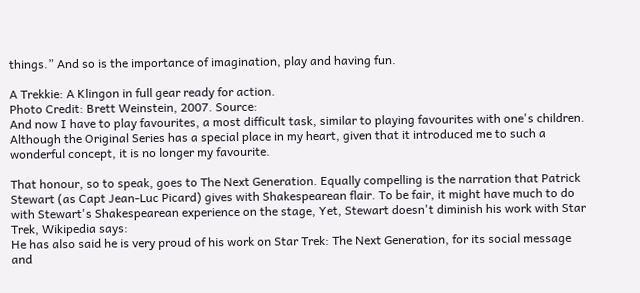things.” And so is the importance of imagination, play and having fun.

A Trekkie: A Klingon in full gear ready for action.
Photo Credit: Brett Weinstein, 2007. Source:
And now I have to play favourites, a most difficult task, similar to playing favourites with one's children. Although the Original Series has a special place in my heart, given that it introduced me to such a wonderful concept, it is no longer my favourite.

That honour, so to speak, goes to The Next Generation. Equally compelling is the narration that Patrick Stewart (as Capt Jean-Luc Picard) gives with Shakespearean flair. To be fair, it might have much to do with Stewart's Shakespearean experience on the stage, Yet, Stewart doesn't diminish his work with Star Trek, Wikipedia says:
He has also said he is very proud of his work on Star Trek: The Next Generation, for its social message and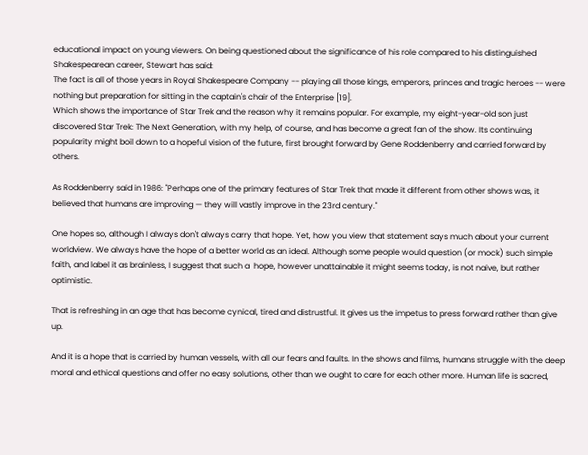educational impact on young viewers. On being questioned about the significance of his role compared to his distinguished Shakespearean career, Stewart has said:
The fact is all of those years in Royal Shakespeare Company -- playing all those kings, emperors, princes and tragic heroes -- were nothing but preparation for sitting in the captain's chair of the Enterprise [19].
Which shows the importance of Star Trek and the reason why it remains popular. For example, my eight-year-old son just discovered Star Trek: The Next Generation, with my help, of course, and has become a great fan of the show. Its continuing popularity might boil down to a hopeful vision of the future, first brought forward by Gene Roddenberry and carried forward by others.

As Roddenberry said in 1986: "Perhaps one of the primary features of Star Trek that made it different from other shows was, it believed that humans are improving — they will vastly improve in the 23rd century."

One hopes so, although I always don't always carry that hope. Yet, how you view that statement says much about your current worldview. We always have the hope of a better world as an ideal. Although some people would question (or mock) such simple faith, and label it as brainless, I suggest that such a  hope, however unattainable it might seems today, is not naive, but rather optimistic.

That is refreshing in an age that has become cynical, tired and distrustful. It gives us the impetus to press forward rather than give up.

And it is a hope that is carried by human vessels, with all our fears and faults. In the shows and films, humans struggle with the deep moral and ethical questions and offer no easy solutions, other than we ought to care for each other more. Human life is sacred,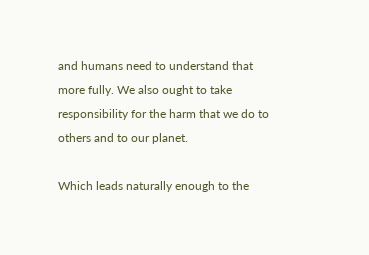and humans need to understand that more fully. We also ought to take responsibility for the harm that we do to others and to our planet.

Which leads naturally enough to the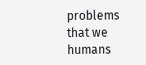problems that we humans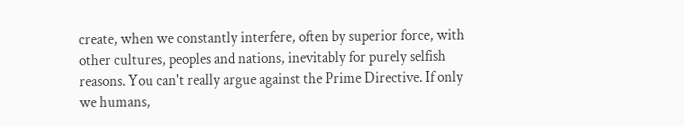create, when we constantly interfere, often by superior force, with other cultures, peoples and nations, inevitably for purely selfish reasons. You can't really argue against the Prime Directive. If only we humans,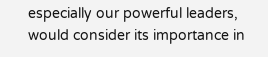especially our powerful leaders, would consider its importance in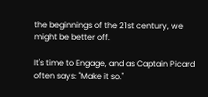the beginnings of the 21st century, we might be better off.

It's time to Engage, and as Captain Picard often says: "Make it so."